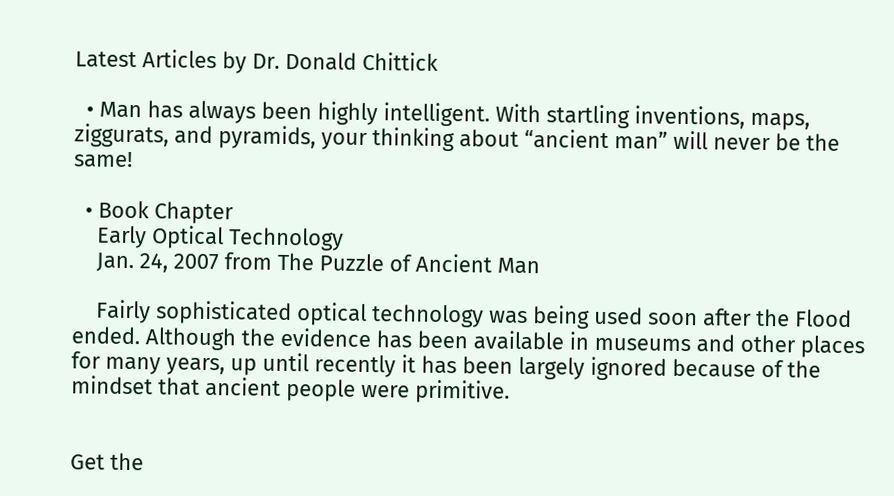Latest Articles by Dr. Donald Chittick

  • Man has always been highly intelligent. With startling inventions, maps, ziggurats, and pyramids, your thinking about “ancient man” will never be the same!

  • Book Chapter
    Early Optical Technology
    Jan. 24, 2007 from The Puzzle of Ancient Man

    Fairly sophisticated optical technology was being used soon after the Flood ended. Although the evidence has been available in museums and other places for many years, up until recently it has been largely ignored because of the mindset that ancient people were primitive.


Get the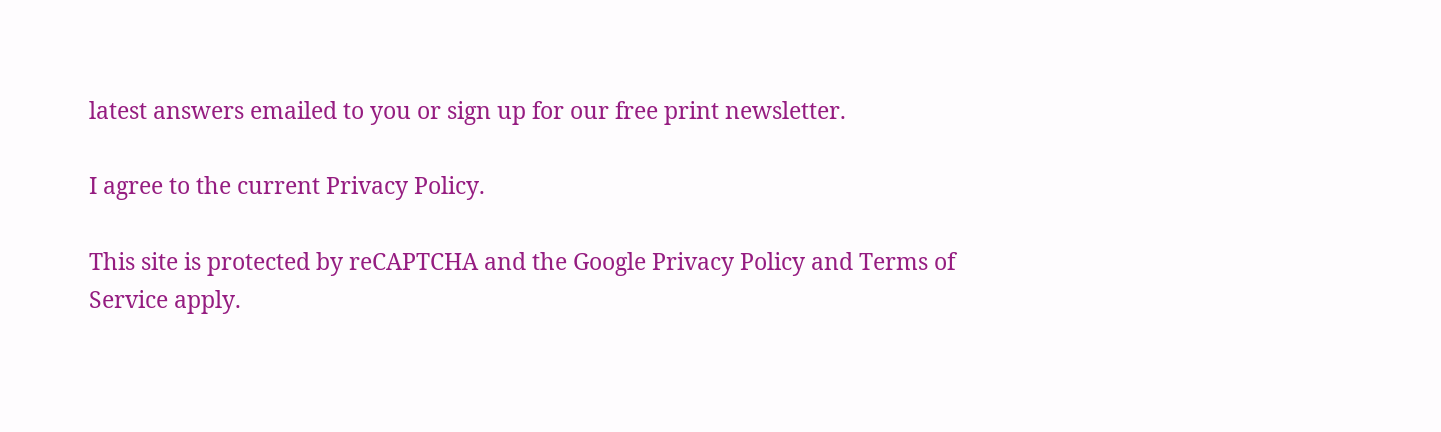latest answers emailed to you or sign up for our free print newsletter.

I agree to the current Privacy Policy.

This site is protected by reCAPTCHA and the Google Privacy Policy and Terms of Service apply.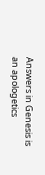Answers in Genesis is an apologetics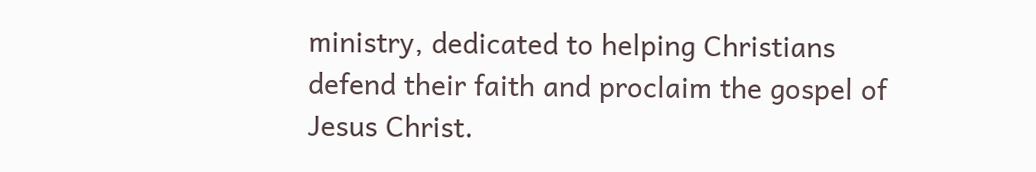ministry, dedicated to helping Christians defend their faith and proclaim the gospel of Jesus Christ.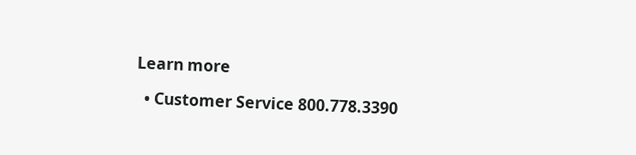Learn more

  • Customer Service 800.778.3390